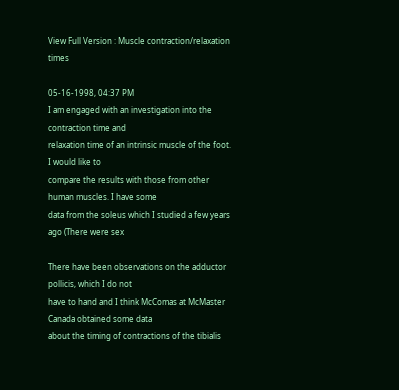View Full Version : Muscle contraction/relaxation times

05-16-1998, 04:37 PM
I am engaged with an investigation into the contraction time and
relaxation time of an intrinsic muscle of the foot. I would like to
compare the results with those from other human muscles. I have some
data from the soleus which I studied a few years ago (There were sex

There have been observations on the adductor pollicis, which I do not
have to hand and I think McComas at McMaster Canada obtained some data
about the timing of contractions of the tibialis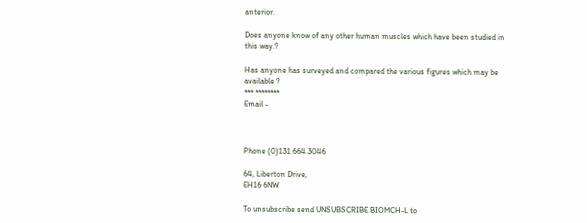anterior.

Does anyone know of any other human muscles which have been studied in
this way.?

Has anyone has surveyed and compared the various figures which may be
available ?
*** ********
Email -



Phone (0)131.664.3046

64, Liberton Drive,
EH16 6NW

To unsubscribe send UNSUBSCRIBE BIOMCH-L to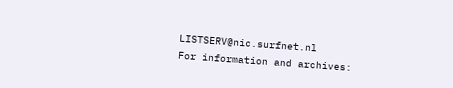LISTSERV@nic.surfnet.nl
For information and archives: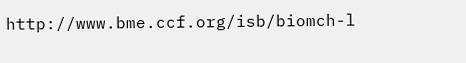http://www.bme.ccf.org/isb/biomch-l